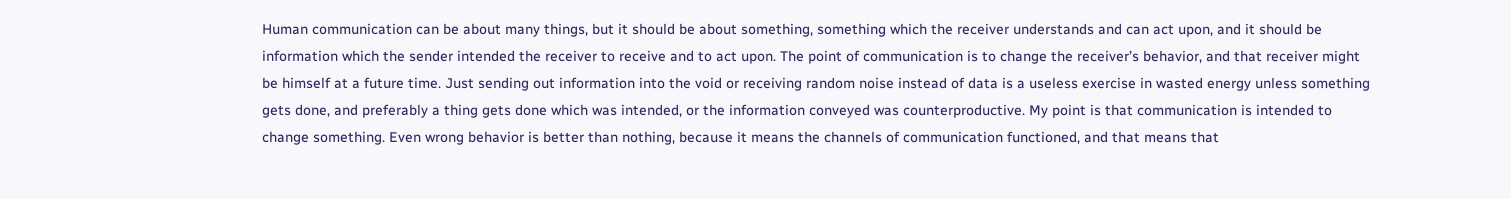Human communication can be about many things, but it should be about something, something which the receiver understands and can act upon, and it should be information which the sender intended the receiver to receive and to act upon. The point of communication is to change the receiver’s behavior, and that receiver might be himself at a future time. Just sending out information into the void or receiving random noise instead of data is a useless exercise in wasted energy unless something gets done, and preferably a thing gets done which was intended, or the information conveyed was counterproductive. My point is that communication is intended to change something. Even wrong behavior is better than nothing, because it means the channels of communication functioned, and that means that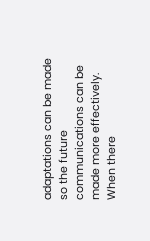adaptations can be made so the future communications can be made more effectively. When there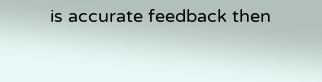is accurate feedback then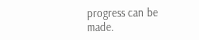progress can be made.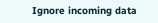Ignore incoming data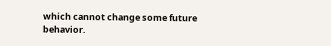which cannot change some future behavior.